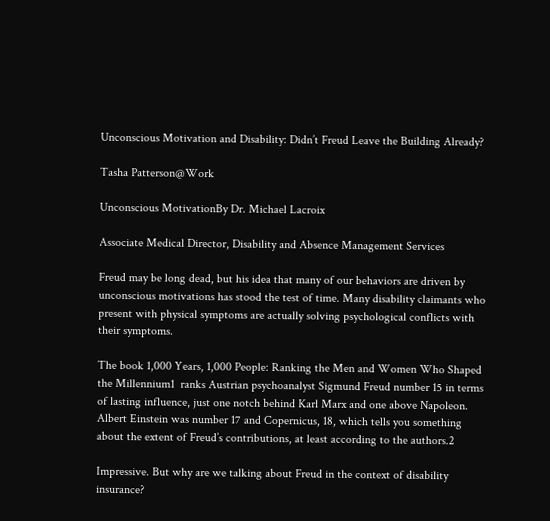Unconscious Motivation and Disability: Didn’t Freud Leave the Building Already?

Tasha Patterson@Work

Unconscious MotivationBy Dr. Michael Lacroix

Associate Medical Director, Disability and Absence Management Services

Freud may be long dead, but his idea that many of our behaviors are driven by unconscious motivations has stood the test of time. Many disability claimants who present with physical symptoms are actually solving psychological conflicts with their symptoms.

The book 1,000 Years, 1,000 People: Ranking the Men and Women Who Shaped the Millennium1  ranks Austrian psychoanalyst Sigmund Freud number 15 in terms of lasting influence, just one notch behind Karl Marx and one above Napoleon. Albert Einstein was number 17 and Copernicus, 18, which tells you something about the extent of Freud’s contributions, at least according to the authors.2

Impressive. But why are we talking about Freud in the context of disability insurance?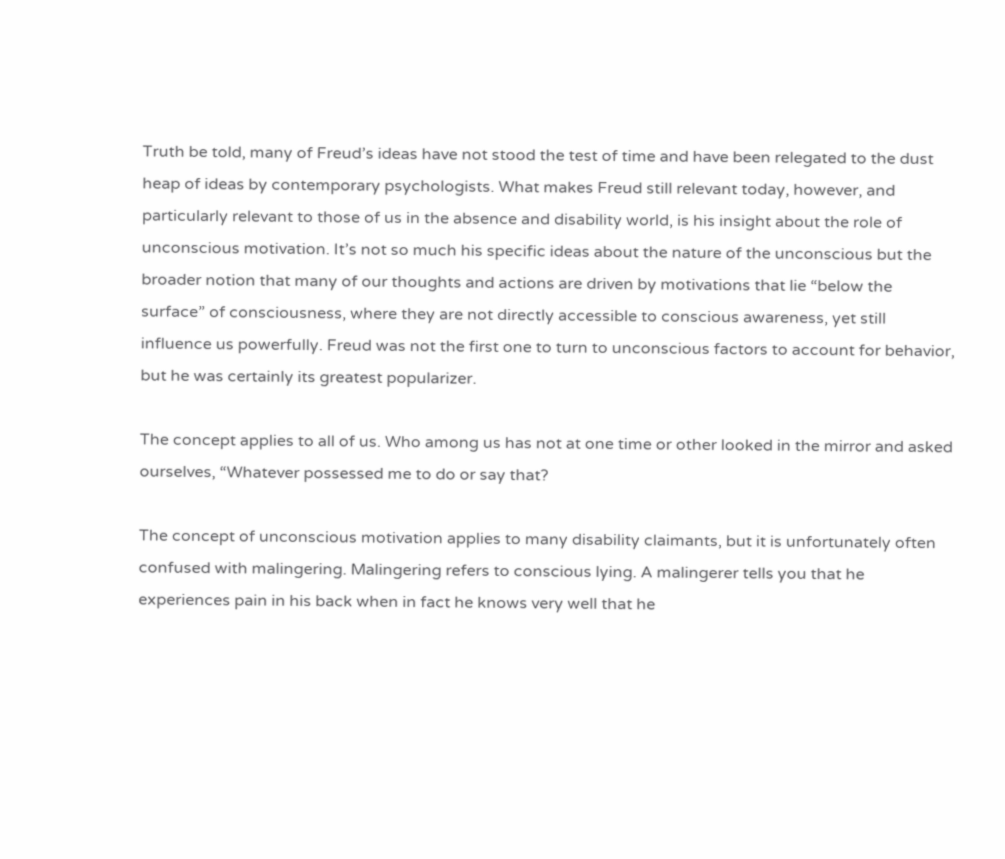Truth be told, many of Freud’s ideas have not stood the test of time and have been relegated to the dust heap of ideas by contemporary psychologists. What makes Freud still relevant today, however, and particularly relevant to those of us in the absence and disability world, is his insight about the role of unconscious motivation. It’s not so much his specific ideas about the nature of the unconscious but the broader notion that many of our thoughts and actions are driven by motivations that lie “below the surface” of consciousness, where they are not directly accessible to conscious awareness, yet still influence us powerfully. Freud was not the first one to turn to unconscious factors to account for behavior, but he was certainly its greatest popularizer.

The concept applies to all of us. Who among us has not at one time or other looked in the mirror and asked ourselves, “Whatever possessed me to do or say that?

The concept of unconscious motivation applies to many disability claimants, but it is unfortunately often confused with malingering. Malingering refers to conscious lying. A malingerer tells you that he experiences pain in his back when in fact he knows very well that he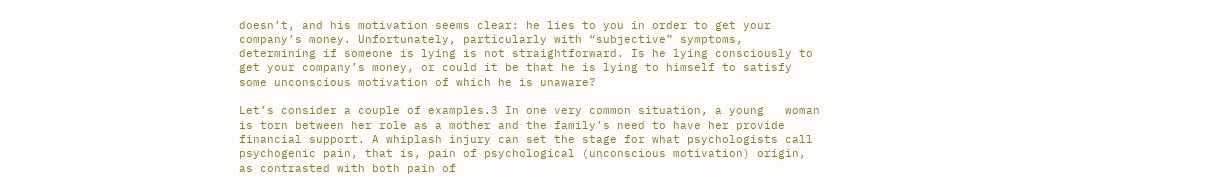doesn’t, and his motivation seems clear: he lies to you in order to get your company’s money. Unfortunately, particularly with “subjective” symptoms, determining if someone is lying is not straightforward. Is he lying consciously to get your company’s money, or could it be that he is lying to himself to satisfy some unconscious motivation of which he is unaware?

Let’s consider a couple of examples.3 In one very common situation, a young   woman is torn between her role as a mother and the family’s need to have her provide financial support. A whiplash injury can set the stage for what psychologists call psychogenic pain, that is, pain of psychological (unconscious motivation) origin, as contrasted with both pain of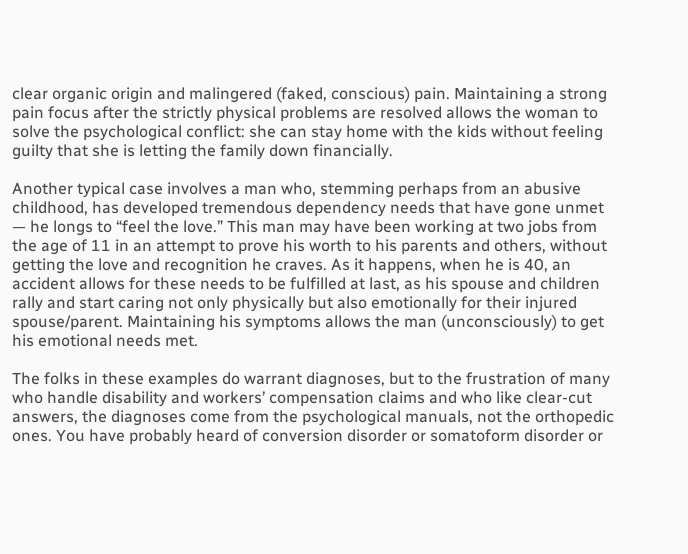clear organic origin and malingered (faked, conscious) pain. Maintaining a strong pain focus after the strictly physical problems are resolved allows the woman to solve the psychological conflict: she can stay home with the kids without feeling guilty that she is letting the family down financially.

Another typical case involves a man who, stemming perhaps from an abusive childhood, has developed tremendous dependency needs that have gone unmet — he longs to “feel the love.” This man may have been working at two jobs from the age of 11 in an attempt to prove his worth to his parents and others, without getting the love and recognition he craves. As it happens, when he is 40, an accident allows for these needs to be fulfilled at last, as his spouse and children rally and start caring not only physically but also emotionally for their injured spouse/parent. Maintaining his symptoms allows the man (unconsciously) to get his emotional needs met.

The folks in these examples do warrant diagnoses, but to the frustration of many who handle disability and workers’ compensation claims and who like clear-cut answers, the diagnoses come from the psychological manuals, not the orthopedic ones. You have probably heard of conversion disorder or somatoform disorder or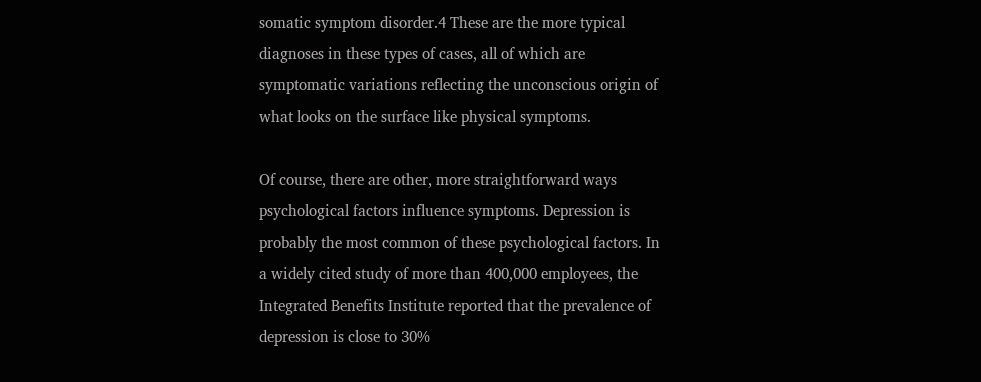somatic symptom disorder.4 These are the more typical diagnoses in these types of cases, all of which are symptomatic variations reflecting the unconscious origin of what looks on the surface like physical symptoms.

Of course, there are other, more straightforward ways psychological factors influence symptoms. Depression is probably the most common of these psychological factors. In a widely cited study of more than 400,000 employees, the Integrated Benefits Institute reported that the prevalence of depression is close to 30%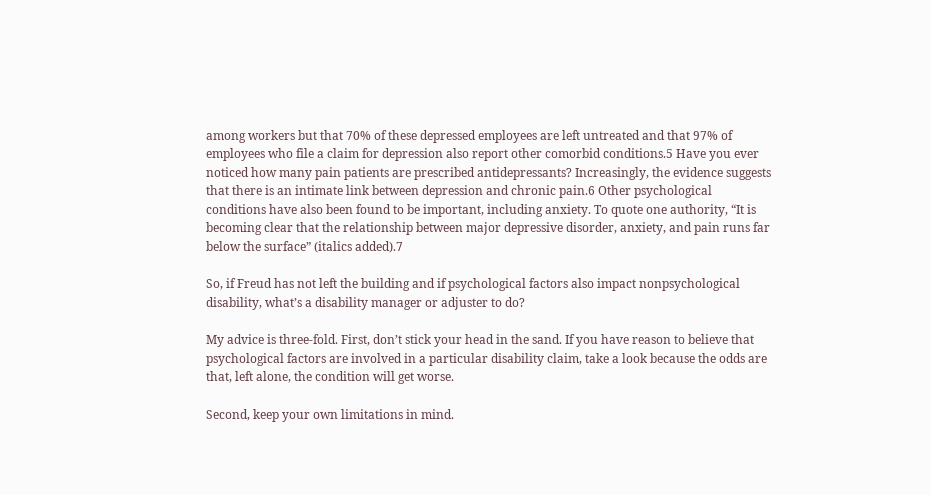among workers but that 70% of these depressed employees are left untreated and that 97% of employees who file a claim for depression also report other comorbid conditions.5 Have you ever noticed how many pain patients are prescribed antidepressants? Increasingly, the evidence suggests that there is an intimate link between depression and chronic pain.6 Other psychological conditions have also been found to be important, including anxiety. To quote one authority, “It is becoming clear that the relationship between major depressive disorder, anxiety, and pain runs far below the surface” (italics added).7

So, if Freud has not left the building and if psychological factors also impact nonpsychological disability, what’s a disability manager or adjuster to do?

My advice is three-fold. First, don’t stick your head in the sand. If you have reason to believe that psychological factors are involved in a particular disability claim, take a look because the odds are that, left alone, the condition will get worse.

Second, keep your own limitations in mind.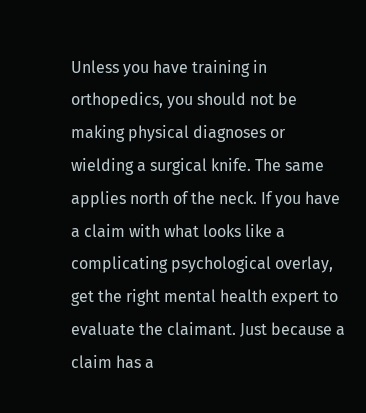Unless you have training in orthopedics, you should not be making physical diagnoses or wielding a surgical knife. The same applies north of the neck. If you have a claim with what looks like a complicating psychological overlay, get the right mental health expert to evaluate the claimant. Just because a claim has a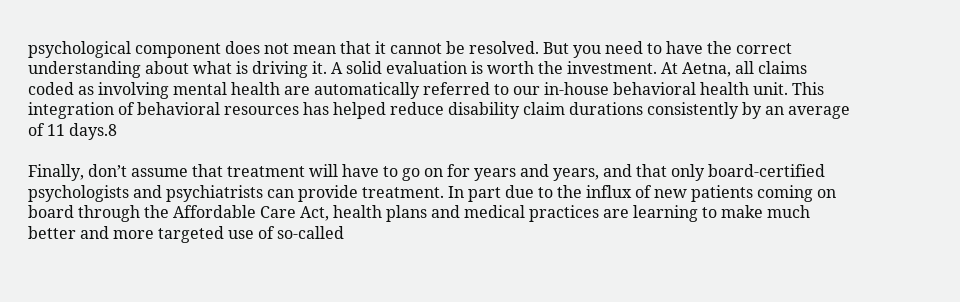psychological component does not mean that it cannot be resolved. But you need to have the correct understanding about what is driving it. A solid evaluation is worth the investment. At Aetna, all claims coded as involving mental health are automatically referred to our in-house behavioral health unit. This integration of behavioral resources has helped reduce disability claim durations consistently by an average of 11 days.8

Finally, don’t assume that treatment will have to go on for years and years, and that only board-certified psychologists and psychiatrists can provide treatment. In part due to the influx of new patients coming on board through the Affordable Care Act, health plans and medical practices are learning to make much better and more targeted use of so-called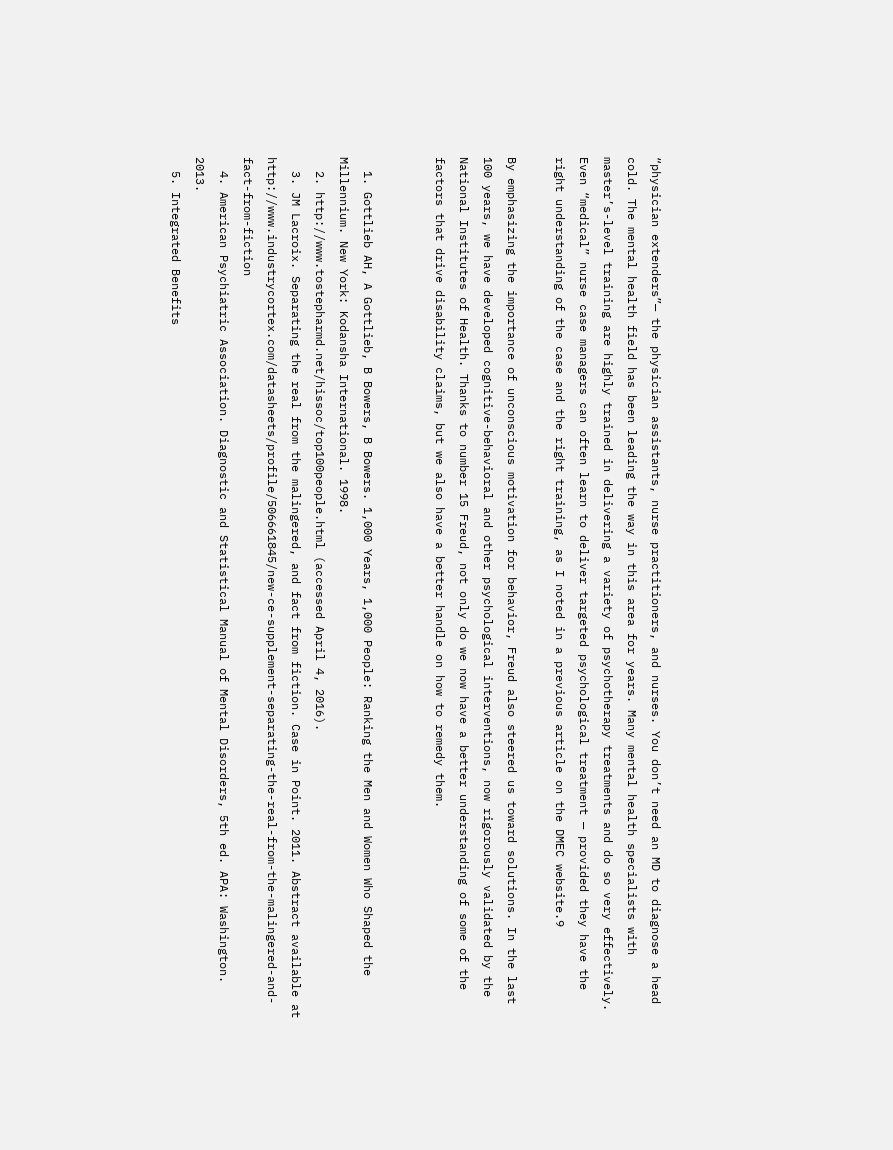“physician extenders”— the physician assistants, nurse practitioners, and nurses. You don’t need an MD to diagnose a head cold. The mental health field has been leading the way in this area for years. Many mental health specialists with master’s-level training are highly trained in delivering a variety of psychotherapy treatments and do so very effectively. Even “medical” nurse case managers can often learn to deliver targeted psychological treatment — provided they have the right understanding of the case and the right training, as I noted in a previous article on the DMEC website.9

By emphasizing the importance of unconscious motivation for behavior, Freud also steered us toward solutions. In the last 100 years, we have developed cognitive-behavioral and other psychological interventions, now rigorously validated by the National Institutes of Health. Thanks to number 15 Freud, not only do we now have a better understanding of some of the factors that drive disability claims, but we also have a better handle on how to remedy them.


  1. Gottlieb AH, A Gottlieb, B Bowers, B Bowers. 1,000 Years, 1,000 People: Ranking the Men and Women Who Shaped the Millennium. New York: Kodansha International. 1998.
  2. http://www.tostepharmd.net/hissoc/top100people.html (accessed April 4, 2016).
  3. JM Lacroix. Separating the real from the malingered, and fact from fiction. Case in Point. 2011. Abstract available at http://www.industrycortex.com/datasheets/profile/506661845/new-ce-supplement-separating-the-real-from-the-malingered-and-fact-from-fiction
  4. American Psychiatric Association. Diagnostic and Statistical Manual of Mental Disorders, 5th ed. APA: Washington. 2013.
  5. Integrated Benefits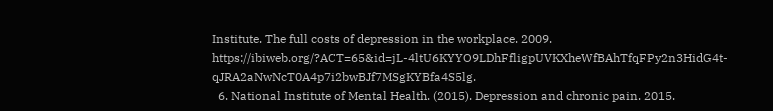Institute. The full costs of depression in the workplace. 2009. https://ibiweb.org/?ACT=65&id=jL-4ltU6KYYO9LDhFfligpUVKXheWfBAhTfqFPy2n3HidG4t-qJRA2aNwNcT0A4p7i2bwBJf7MSgKYBfa4S5lg.
  6. National Institute of Mental Health. (2015). Depression and chronic pain. 2015.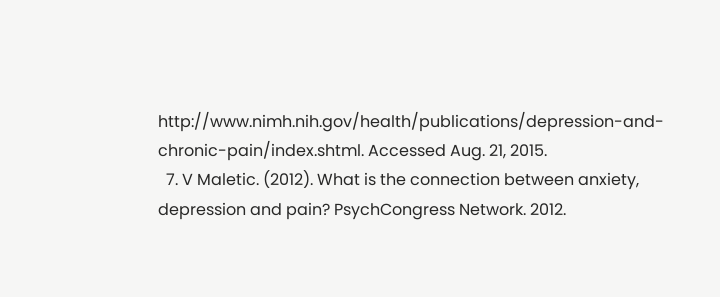http://www.nimh.nih.gov/health/publications/depression-and-chronic-pain/index.shtml. Accessed Aug. 21, 2015.
  7. V Maletic. (2012). What is the connection between anxiety, depression and pain? PsychCongress Network. 2012.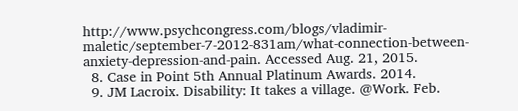http://www.psychcongress.com/blogs/vladimir-maletic/september-7-2012-831am/what-connection-between-anxiety-depression-and-pain. Accessed Aug. 21, 2015.
  8. Case in Point 5th Annual Platinum Awards. 2014.
  9. JM Lacroix. Disability: It takes a village. @Work. Feb.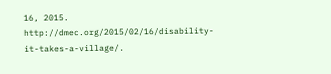16, 2015. http://dmec.org/2015/02/16/disability-it-takes-a-village/.